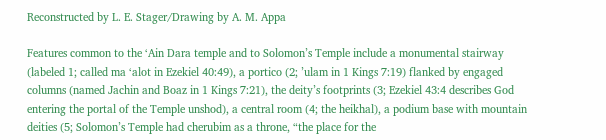Reconstructed by L. E. Stager/Drawing by A. M. Appa

Features common to the ‘Ain Dara temple and to Solomon’s Temple include a monumental stairway (labeled 1; called ma ‘alot in Ezekiel 40:49), a portico (2; ’ulam in 1 Kings 7:19) flanked by engaged columns (named Jachin and Boaz in 1 Kings 7:21), the deity’s footprints (3; Ezekiel 43:4 describes God entering the portal of the Temple unshod), a central room (4; the heikhal), a podium base with mountain deities (5; Solomon’s Temple had cherubim as a throne, “the place for the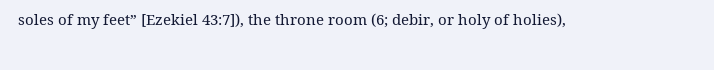soles of my feet” [Ezekiel 43:7]), the throne room (6; debir, or holy of holies),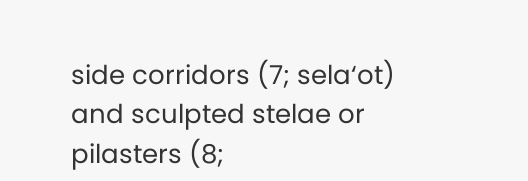side corridors (7; sela‘ot) and sculpted stelae or pilasters (8;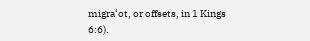migra‘ot, or offsets, in 1 Kings 6:6).